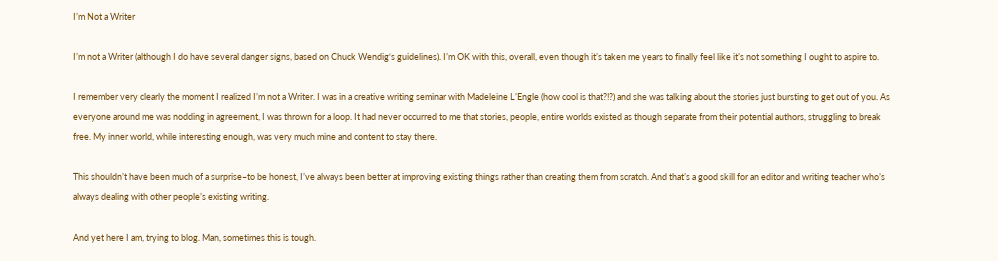I’m Not a Writer

I’m not a Writer (although I do have several danger signs, based on Chuck Wendig‘s guidelines). I’m OK with this, overall, even though it’s taken me years to finally feel like it’s not something I ought to aspire to.

I remember very clearly the moment I realized I’m not a Writer. I was in a creative writing seminar with Madeleine L’Engle (how cool is that?!?) and she was talking about the stories just bursting to get out of you. As everyone around me was nodding in agreement, I was thrown for a loop. It had never occurred to me that stories, people, entire worlds existed as though separate from their potential authors, struggling to break free. My inner world, while interesting enough, was very much mine and content to stay there.

This shouldn’t have been much of a surprise–to be honest, I’ve always been better at improving existing things rather than creating them from scratch. And that’s a good skill for an editor and writing teacher who’s always dealing with other people’s existing writing.

And yet here I am, trying to blog. Man, sometimes this is tough.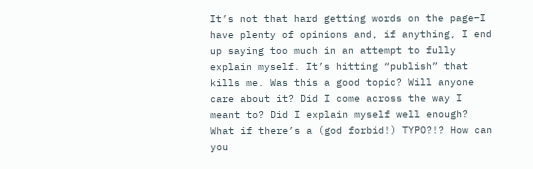It’s not that hard getting words on the page–I have plenty of opinions and, if anything, I end up saying too much in an attempt to fully explain myself. It’s hitting “publish” that kills me. Was this a good topic? Will anyone care about it? Did I come across the way I meant to? Did I explain myself well enough? What if there’s a (god forbid!) TYPO?!? How can you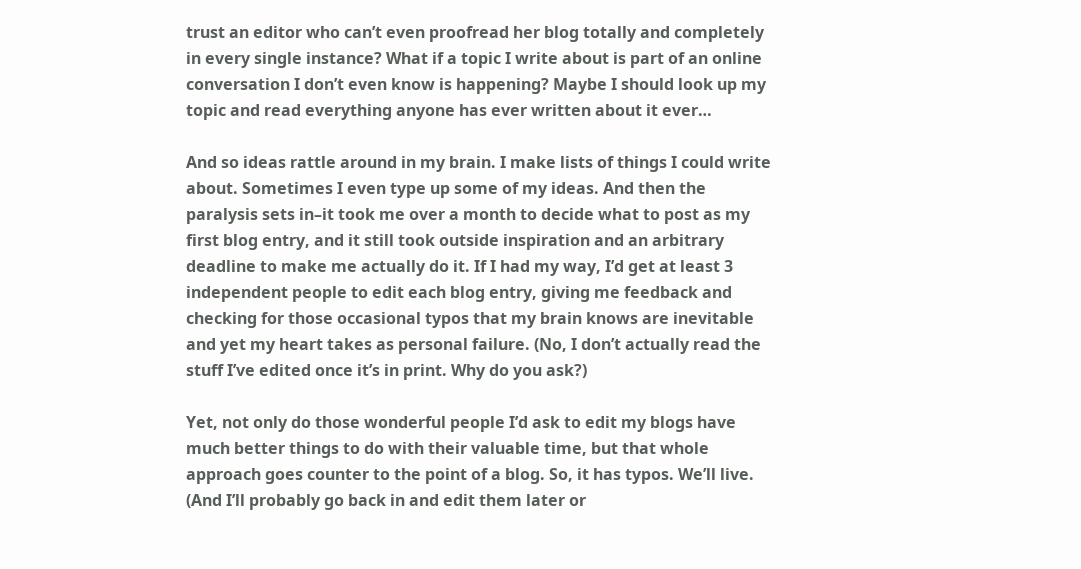trust an editor who can’t even proofread her blog totally and completely in every single instance? What if a topic I write about is part of an online conversation I don’t even know is happening? Maybe I should look up my topic and read everything anyone has ever written about it ever…

And so ideas rattle around in my brain. I make lists of things I could write about. Sometimes I even type up some of my ideas. And then the paralysis sets in–it took me over a month to decide what to post as my first blog entry, and it still took outside inspiration and an arbitrary deadline to make me actually do it. If I had my way, I’d get at least 3 independent people to edit each blog entry, giving me feedback and checking for those occasional typos that my brain knows are inevitable and yet my heart takes as personal failure. (No, I don’t actually read the stuff I’ve edited once it’s in print. Why do you ask?)

Yet, not only do those wonderful people I’d ask to edit my blogs have much better things to do with their valuable time, but that whole approach goes counter to the point of a blog. So, it has typos. We’ll live. (And I’ll probably go back in and edit them later or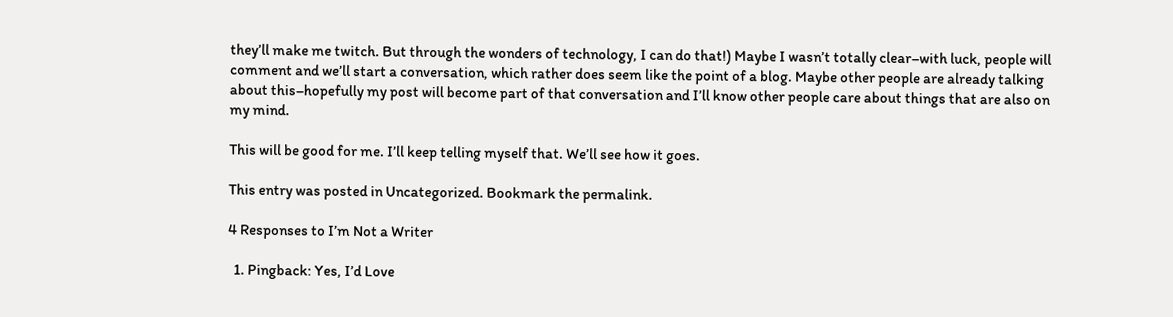they’ll make me twitch. But through the wonders of technology, I can do that!) Maybe I wasn’t totally clear–with luck, people will comment and we’ll start a conversation, which rather does seem like the point of a blog. Maybe other people are already talking about this–hopefully my post will become part of that conversation and I’ll know other people care about things that are also on my mind.

This will be good for me. I’ll keep telling myself that. We’ll see how it goes.

This entry was posted in Uncategorized. Bookmark the permalink.

4 Responses to I’m Not a Writer

  1. Pingback: Yes, I’d Love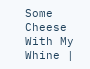Some Cheese With My Whine |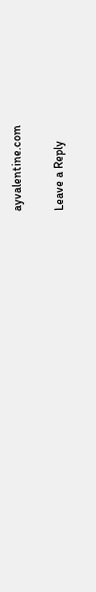ayvalentine.com

Leave a Reply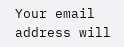Your email address will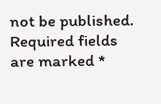not be published. Required fields are marked *